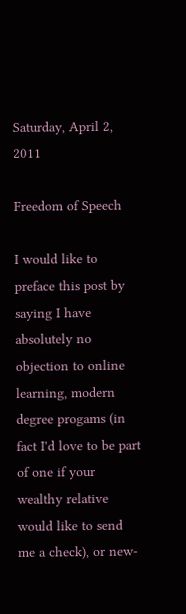Saturday, April 2, 2011

Freedom of Speech

I would like to preface this post by saying I have absolutely no objection to online learning, modern degree progams (in fact I'd love to be part of one if your wealthy relative would like to send me a check), or new-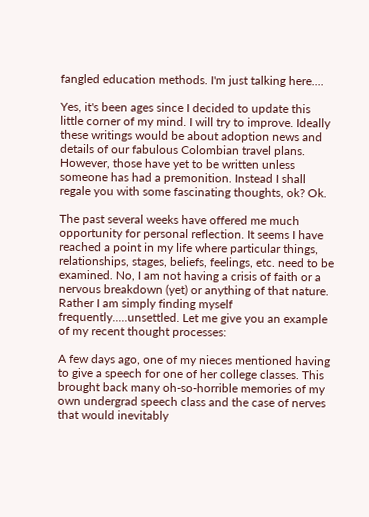fangled education methods. I'm just talking here....

Yes, it's been ages since I decided to update this little corner of my mind. I will try to improve. Ideally these writings would be about adoption news and details of our fabulous Colombian travel plans. However, those have yet to be written unless someone has had a premonition. Instead I shall regale you with some fascinating thoughts, ok? Ok.

The past several weeks have offered me much opportunity for personal reflection. It seems I have reached a point in my life where particular things, relationships, stages, beliefs, feelings, etc. need to be examined. No, I am not having a crisis of faith or a nervous breakdown (yet) or anything of that nature. Rather I am simply finding myself frequently.....unsettled. Let me give you an example of my recent thought processes:

A few days ago, one of my nieces mentioned having to give a speech for one of her college classes. This brought back many oh-so-horrible memories of my own undergrad speech class and the case of nerves that would inevitably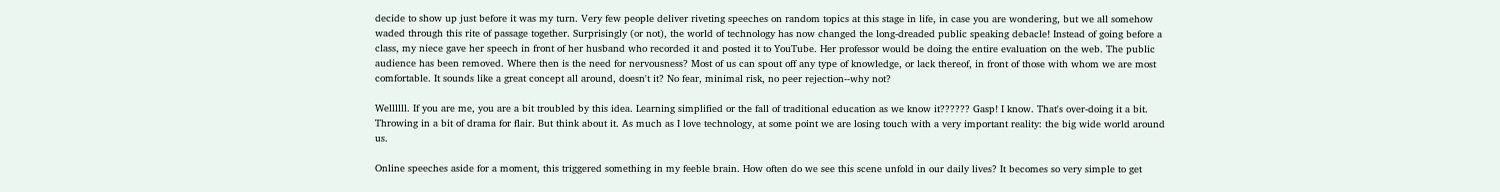decide to show up just before it was my turn. Very few people deliver riveting speeches on random topics at this stage in life, in case you are wondering, but we all somehow waded through this rite of passage together. Surprisingly (or not), the world of technology has now changed the long-dreaded public speaking debacle! Instead of going before a class, my niece gave her speech in front of her husband who recorded it and posted it to YouTube. Her professor would be doing the entire evaluation on the web. The public audience has been removed. Where then is the need for nervousness? Most of us can spout off any type of knowledge, or lack thereof, in front of those with whom we are most comfortable. It sounds like a great concept all around, doesn't it? No fear, minimal risk, no peer rejection--why not?

Wellllll. If you are me, you are a bit troubled by this idea. Learning simplified or the fall of traditional education as we know it?????? Gasp! I know. That's over-doing it a bit. Throwing in a bit of drama for flair. But think about it. As much as I love technology, at some point we are losing touch with a very important reality: the big wide world around us.

Online speeches aside for a moment, this triggered something in my feeble brain. How often do we see this scene unfold in our daily lives? It becomes so very simple to get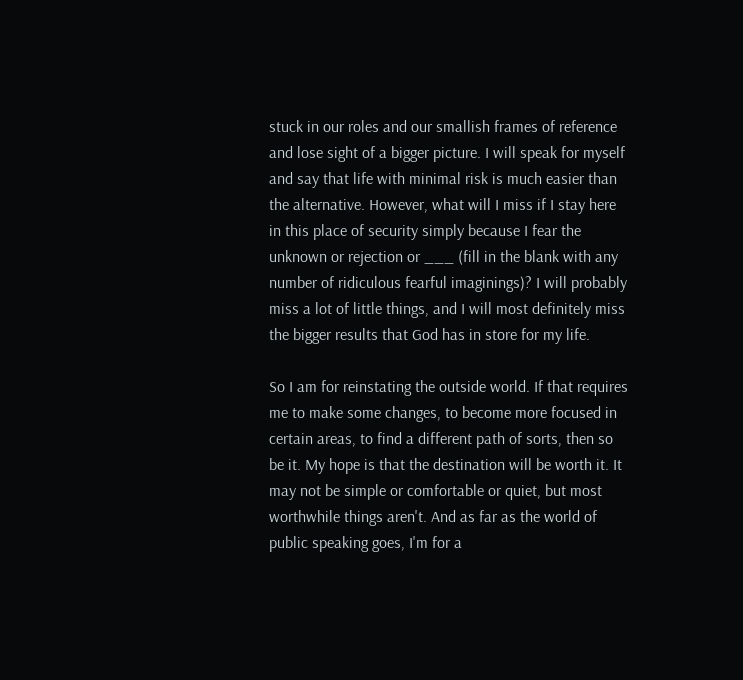stuck in our roles and our smallish frames of reference and lose sight of a bigger picture. I will speak for myself and say that life with minimal risk is much easier than the alternative. However, what will I miss if I stay here in this place of security simply because I fear the unknown or rejection or ___ (fill in the blank with any number of ridiculous fearful imaginings)? I will probably miss a lot of little things, and I will most definitely miss the bigger results that God has in store for my life.

So I am for reinstating the outside world. If that requires me to make some changes, to become more focused in certain areas, to find a different path of sorts, then so be it. My hope is that the destination will be worth it. It may not be simple or comfortable or quiet, but most worthwhile things aren't. And as far as the world of public speaking goes, I'm for a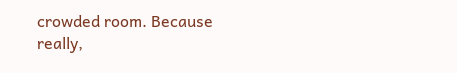crowded room. Because really,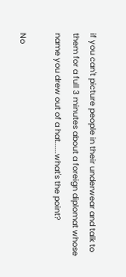if you can't picture people in their underwear and talk to them for a full 3 minutes about a foreign diplomat whose name you drew out of a hat......what's the point?

No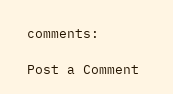comments:

Post a Comment